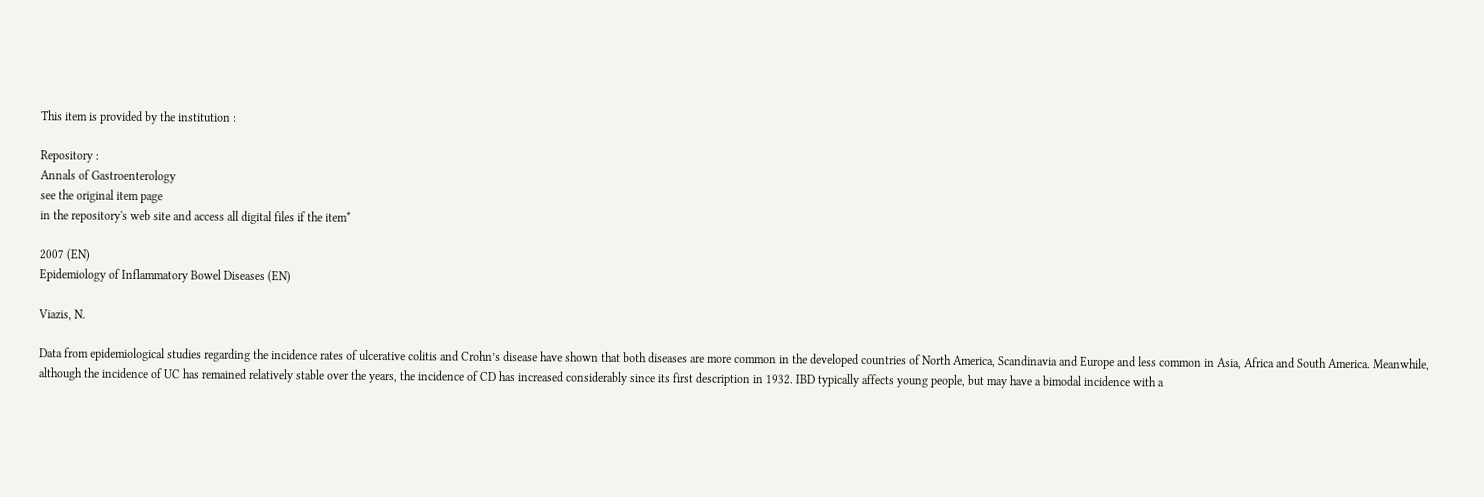This item is provided by the institution :

Repository :
Annals of Gastroenterology
see the original item page
in the repository's web site and access all digital files if the item*

2007 (EN)
Epidemiology of Inflammatory Bowel Diseases (EN)

Viazis, N.

Data from epidemiological studies regarding the incidence rates of ulcerative colitis and Crohn’s disease have shown that both diseases are more common in the developed countries of North America, Scandinavia and Europe and less common in Asia, Africa and South America. Meanwhile, although the incidence of UC has remained relatively stable over the years, the incidence of CD has increased considerably since its first description in 1932. IBD typically affects young people, but may have a bimodal incidence with a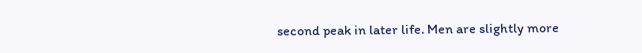second peak in later life. Men are slightly more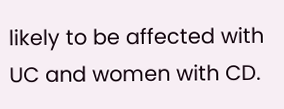likely to be affected with UC and women with CD.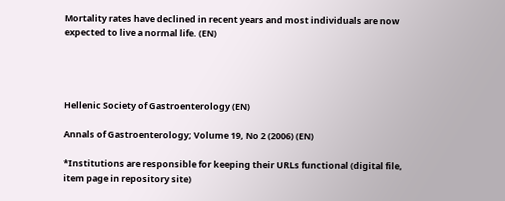Mortality rates have declined in recent years and most individuals are now expected to live a normal life. (EN)




Hellenic Society of Gastroenterology (EN)

Annals of Gastroenterology; Volume 19, No 2 (2006) (EN)

*Institutions are responsible for keeping their URLs functional (digital file, item page in repository site)